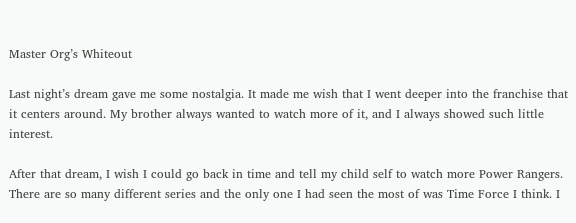Master Org’s Whiteout

Last night’s dream gave me some nostalgia. It made me wish that I went deeper into the franchise that it centers around. My brother always wanted to watch more of it, and I always showed such little interest.

After that dream, I wish I could go back in time and tell my child self to watch more Power Rangers. There are so many different series and the only one I had seen the most of was Time Force I think. I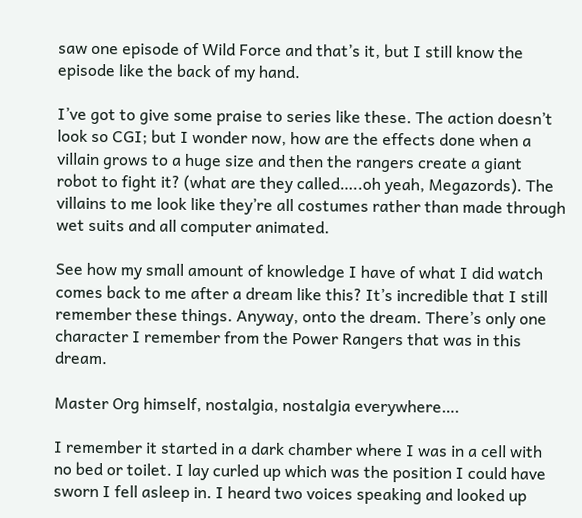saw one episode of Wild Force and that’s it, but I still know the episode like the back of my hand.

I’ve got to give some praise to series like these. The action doesn’t look so CGI; but I wonder now, how are the effects done when a villain grows to a huge size and then the rangers create a giant robot to fight it? (what are they called…..oh yeah, Megazords). The villains to me look like they’re all costumes rather than made through wet suits and all computer animated.

See how my small amount of knowledge I have of what I did watch comes back to me after a dream like this? It’s incredible that I still remember these things. Anyway, onto the dream. There’s only one character I remember from the Power Rangers that was in this dream.

Master Org himself, nostalgia, nostalgia everywhere….

I remember it started in a dark chamber where I was in a cell with no bed or toilet. I lay curled up which was the position I could have sworn I fell asleep in. I heard two voices speaking and looked up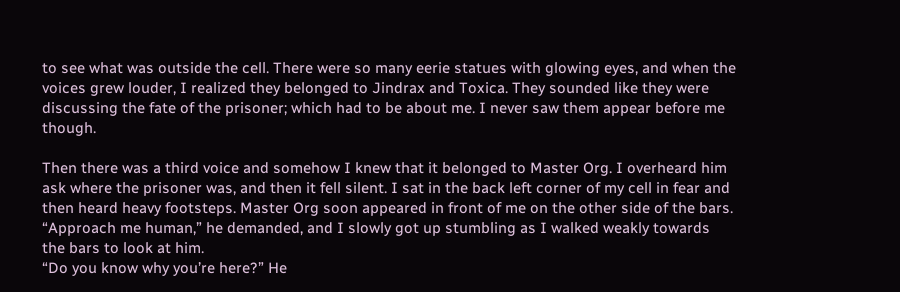to see what was outside the cell. There were so many eerie statues with glowing eyes, and when the voices grew louder, I realized they belonged to Jindrax and Toxica. They sounded like they were discussing the fate of the prisoner; which had to be about me. I never saw them appear before me though.

Then there was a third voice and somehow I knew that it belonged to Master Org. I overheard him ask where the prisoner was, and then it fell silent. I sat in the back left corner of my cell in fear and then heard heavy footsteps. Master Org soon appeared in front of me on the other side of the bars. “Approach me human,” he demanded, and I slowly got up stumbling as I walked weakly towards the bars to look at him.
“Do you know why you’re here?” He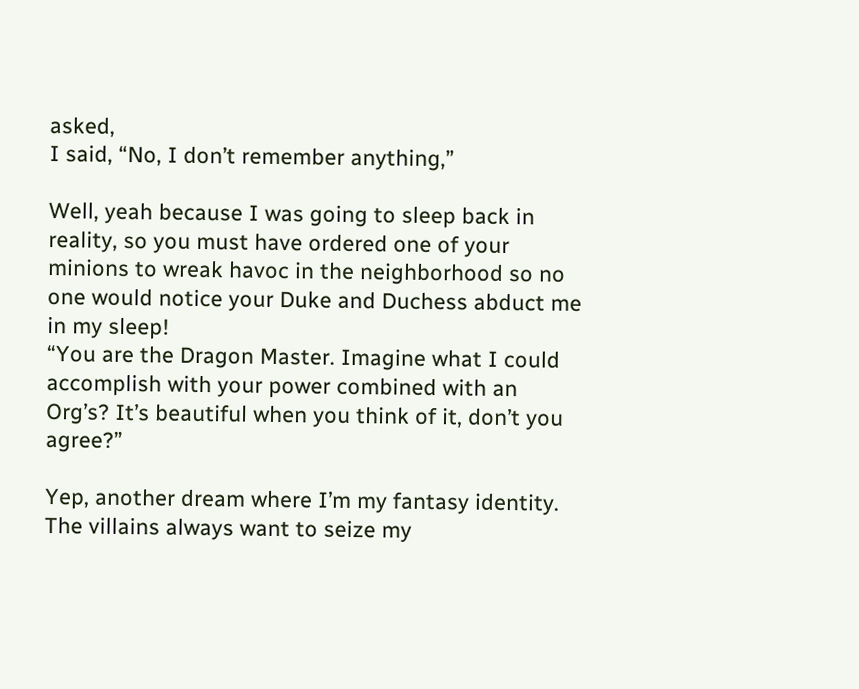asked,
I said, “No, I don’t remember anything,”

Well, yeah because I was going to sleep back in reality, so you must have ordered one of your minions to wreak havoc in the neighborhood so no one would notice your Duke and Duchess abduct me in my sleep!
“You are the Dragon Master. Imagine what I could accomplish with your power combined with an Org’s? It’s beautiful when you think of it, don’t you agree?”

Yep, another dream where I’m my fantasy identity. The villains always want to seize my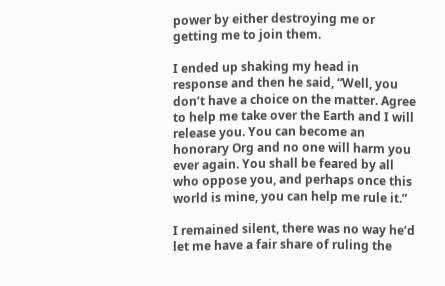power by either destroying me or getting me to join them.

I ended up shaking my head in response and then he said, “Well, you don’t have a choice on the matter. Agree to help me take over the Earth and I will release you. You can become an honorary Org and no one will harm you ever again. You shall be feared by all who oppose you, and perhaps once this world is mine, you can help me rule it.”

I remained silent, there was no way he’d let me have a fair share of ruling the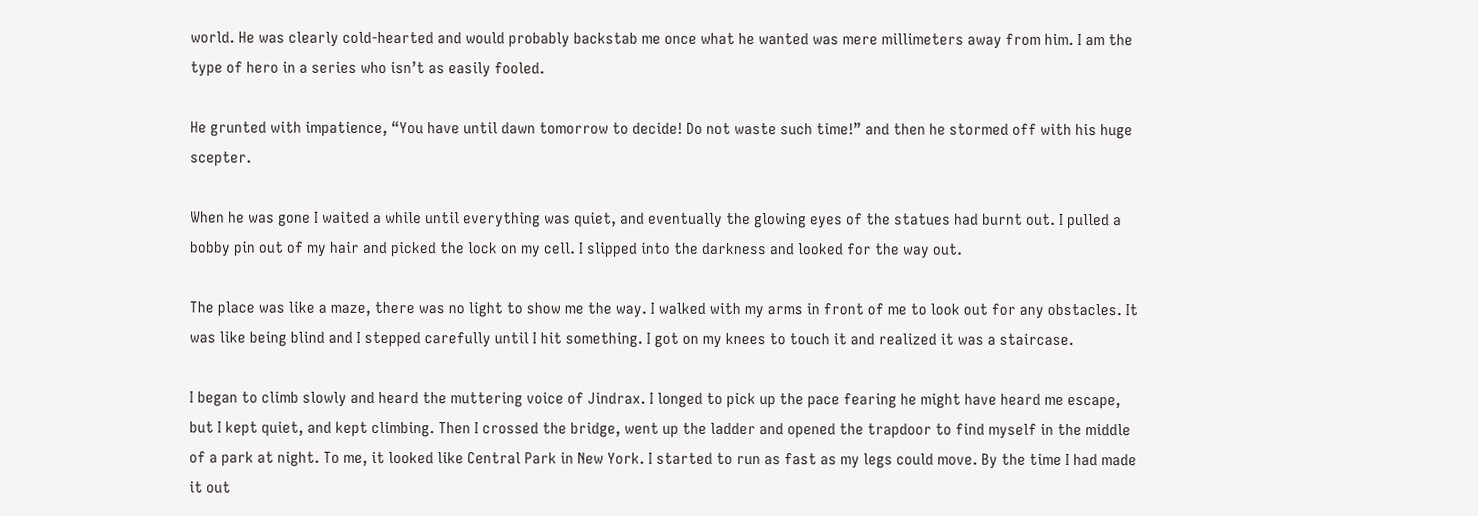world. He was clearly cold-hearted and would probably backstab me once what he wanted was mere millimeters away from him. I am the type of hero in a series who isn’t as easily fooled.

He grunted with impatience, “You have until dawn tomorrow to decide! Do not waste such time!” and then he stormed off with his huge scepter.

When he was gone I waited a while until everything was quiet, and eventually the glowing eyes of the statues had burnt out. I pulled a bobby pin out of my hair and picked the lock on my cell. I slipped into the darkness and looked for the way out.

The place was like a maze, there was no light to show me the way. I walked with my arms in front of me to look out for any obstacles. It was like being blind and I stepped carefully until I hit something. I got on my knees to touch it and realized it was a staircase.

I began to climb slowly and heard the muttering voice of Jindrax. I longed to pick up the pace fearing he might have heard me escape, but I kept quiet, and kept climbing. Then I crossed the bridge, went up the ladder and opened the trapdoor to find myself in the middle of a park at night. To me, it looked like Central Park in New York. I started to run as fast as my legs could move. By the time I had made it out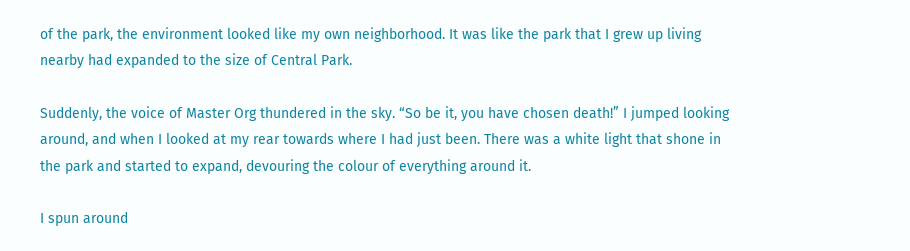of the park, the environment looked like my own neighborhood. It was like the park that I grew up living nearby had expanded to the size of Central Park.

Suddenly, the voice of Master Org thundered in the sky. “So be it, you have chosen death!” I jumped looking around, and when I looked at my rear towards where I had just been. There was a white light that shone in the park and started to expand, devouring the colour of everything around it.

I spun around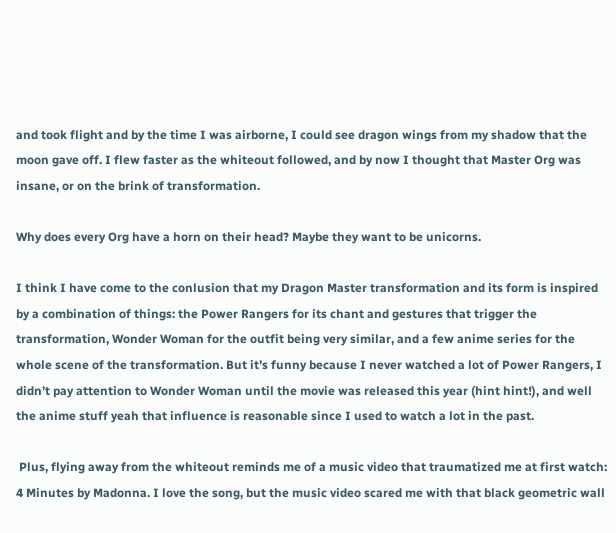and took flight and by the time I was airborne, I could see dragon wings from my shadow that the moon gave off. I flew faster as the whiteout followed, and by now I thought that Master Org was insane, or on the brink of transformation.

Why does every Org have a horn on their head? Maybe they want to be unicorns.

I think I have come to the conlusion that my Dragon Master transformation and its form is inspired by a combination of things: the Power Rangers for its chant and gestures that trigger the transformation, Wonder Woman for the outfit being very similar, and a few anime series for the whole scene of the transformation. But it’s funny because I never watched a lot of Power Rangers, I didn’t pay attention to Wonder Woman until the movie was released this year (hint hint!), and well the anime stuff yeah that influence is reasonable since I used to watch a lot in the past.

 Plus, flying away from the whiteout reminds me of a music video that traumatized me at first watch: 4 Minutes by Madonna. I love the song, but the music video scared me with that black geometric wall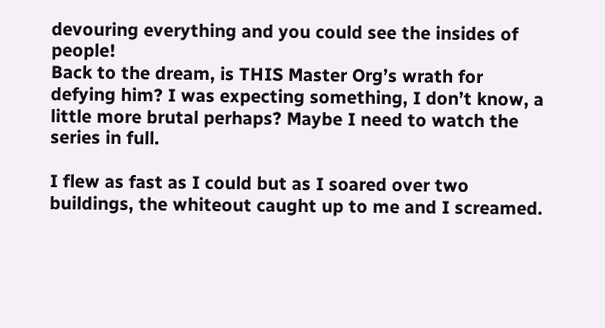devouring everything and you could see the insides of people!
Back to the dream, is THIS Master Org’s wrath for defying him? I was expecting something, I don’t know, a little more brutal perhaps? Maybe I need to watch the series in full.

I flew as fast as I could but as I soared over two buildings, the whiteout caught up to me and I screamed.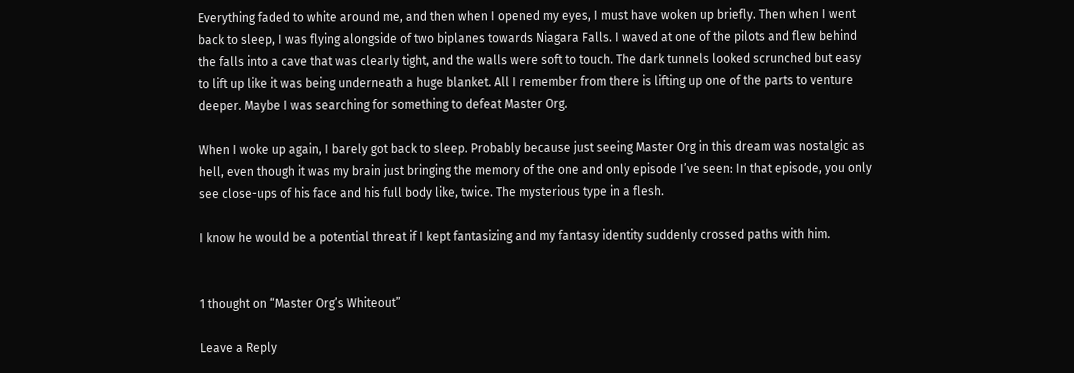Everything faded to white around me, and then when I opened my eyes, I must have woken up briefly. Then when I went back to sleep, I was flying alongside of two biplanes towards Niagara Falls. I waved at one of the pilots and flew behind the falls into a cave that was clearly tight, and the walls were soft to touch. The dark tunnels looked scrunched but easy to lift up like it was being underneath a huge blanket. All I remember from there is lifting up one of the parts to venture deeper. Maybe I was searching for something to defeat Master Org.

When I woke up again, I barely got back to sleep. Probably because just seeing Master Org in this dream was nostalgic as hell, even though it was my brain just bringing the memory of the one and only episode I’ve seen: In that episode, you only see close-ups of his face and his full body like, twice. The mysterious type in a flesh.

I know he would be a potential threat if I kept fantasizing and my fantasy identity suddenly crossed paths with him.


1 thought on “Master Org’s Whiteout”

Leave a Reply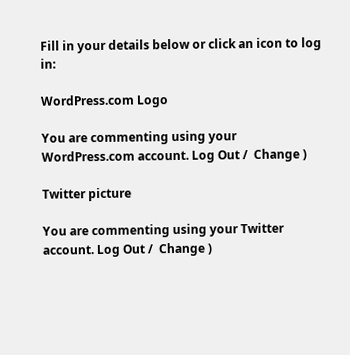Fill in your details below or click an icon to log in:

WordPress.com Logo

You are commenting using your WordPress.com account. Log Out /  Change )

Twitter picture

You are commenting using your Twitter account. Log Out /  Change )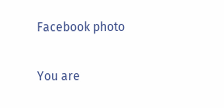Facebook photo

You are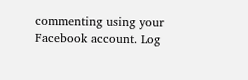commenting using your Facebook account. Log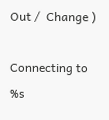Out /  Change )

Connecting to %s